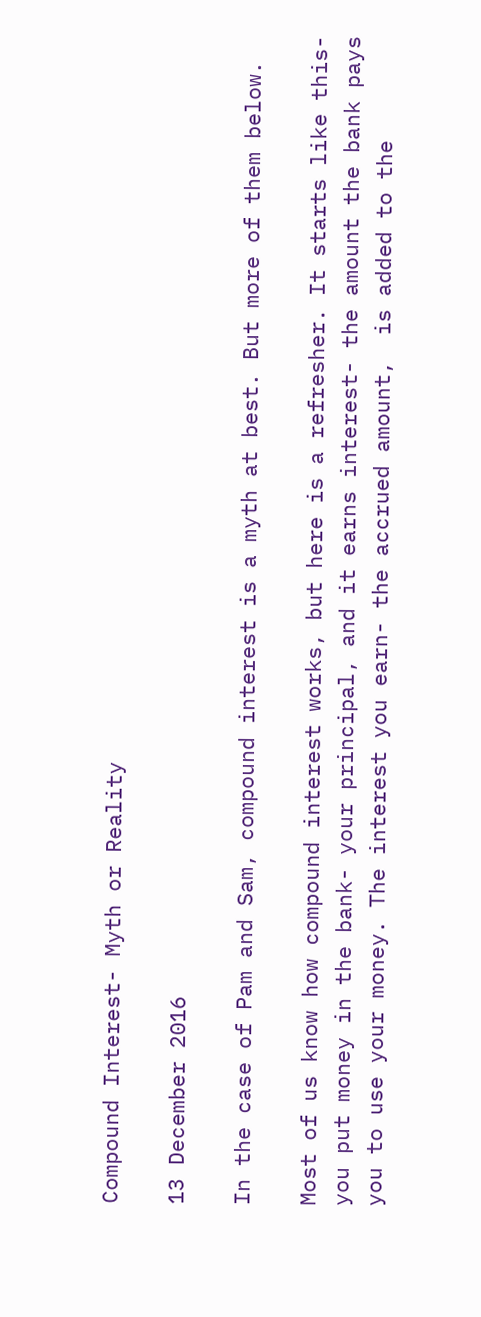Compound Interest- Myth or Reality

13 December 2016

In the case of Pam and Sam, compound interest is a myth at best. But more of them below.

Most of us know how compound interest works, but here is a refresher. It starts like this- you put money in the bank- your principal, and it earns interest- the amount the bank pays you to use your money. The interest you earn- the accrued amount,  is added to the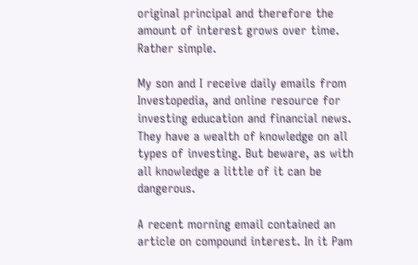original principal and therefore the amount of interest grows over time. Rather simple.

My son and I receive daily emails from Investopedia, and online resource for investing education and financial news. They have a wealth of knowledge on all types of investing. But beware, as with all knowledge a little of it can be dangerous.

A recent morning email contained an article on compound interest. In it Pam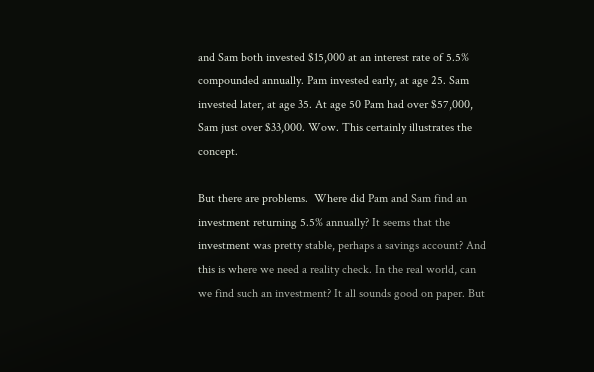and Sam both invested $15,000 at an interest rate of 5.5% compounded annually. Pam invested early, at age 25. Sam invested later, at age 35. At age 50 Pam had over $57,000, Sam just over $33,000. Wow. This certainly illustrates the concept.

But there are problems.  Where did Pam and Sam find an investment returning 5.5% annually? It seems that the investment was pretty stable, perhaps a savings account? And this is where we need a reality check. In the real world, can we find such an investment? It all sounds good on paper. But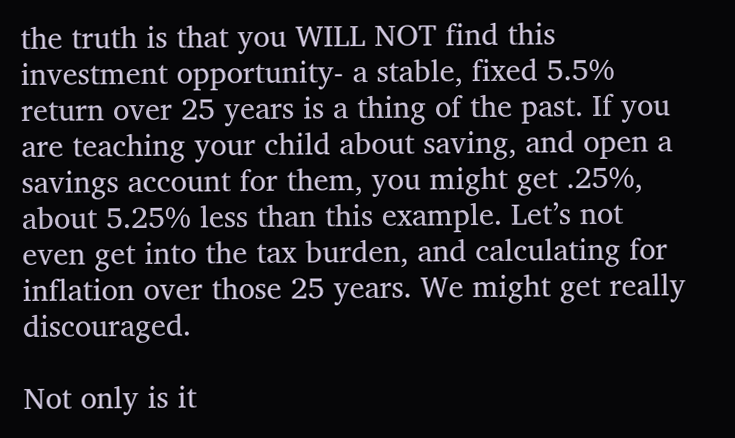the truth is that you WILL NOT find this investment opportunity- a stable, fixed 5.5% return over 25 years is a thing of the past. If you are teaching your child about saving, and open a savings account for them, you might get .25%, about 5.25% less than this example. Let’s not even get into the tax burden, and calculating for inflation over those 25 years. We might get really discouraged.

Not only is it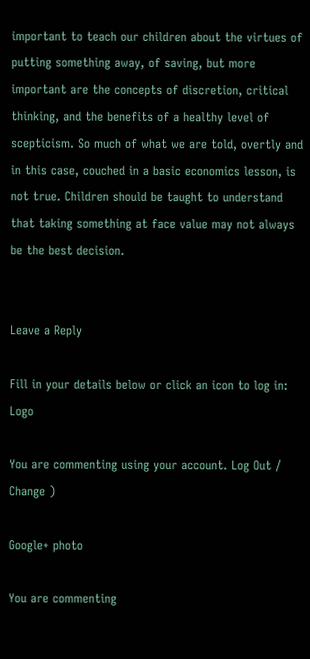important to teach our children about the virtues of putting something away, of saving, but more important are the concepts of discretion, critical thinking, and the benefits of a healthy level of scepticism. So much of what we are told, overtly and in this case, couched in a basic economics lesson, is not true. Children should be taught to understand that taking something at face value may not always be the best decision.


Leave a Reply

Fill in your details below or click an icon to log in: Logo

You are commenting using your account. Log Out /  Change )

Google+ photo

You are commenting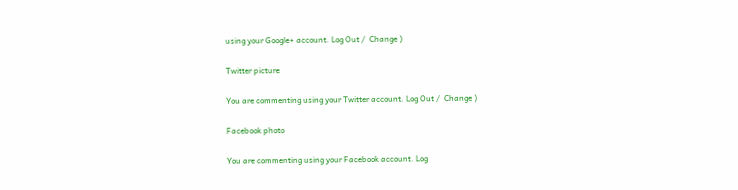using your Google+ account. Log Out /  Change )

Twitter picture

You are commenting using your Twitter account. Log Out /  Change )

Facebook photo

You are commenting using your Facebook account. Log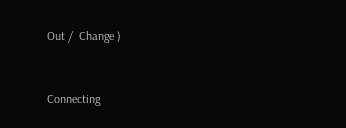Out /  Change )


Connecting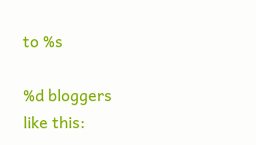to %s

%d bloggers like this: